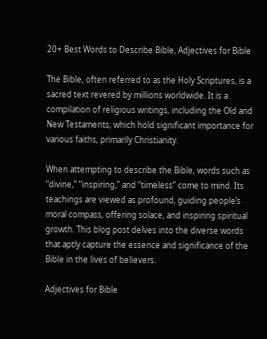20+ Best Words to Describe Bible, Adjectives for Bible

The Bible, often referred to as the Holy Scriptures, is a sacred text revered by millions worldwide. It is a compilation of religious writings, including the Old and New Testaments, which hold significant importance for various faiths, primarily Christianity.

When attempting to describe the Bible, words such as “divine,” “inspiring,” and “timeless” come to mind. Its teachings are viewed as profound, guiding people’s moral compass, offering solace, and inspiring spiritual growth. This blog post delves into the diverse words that aptly capture the essence and significance of the Bible in the lives of believers.

Adjectives for Bible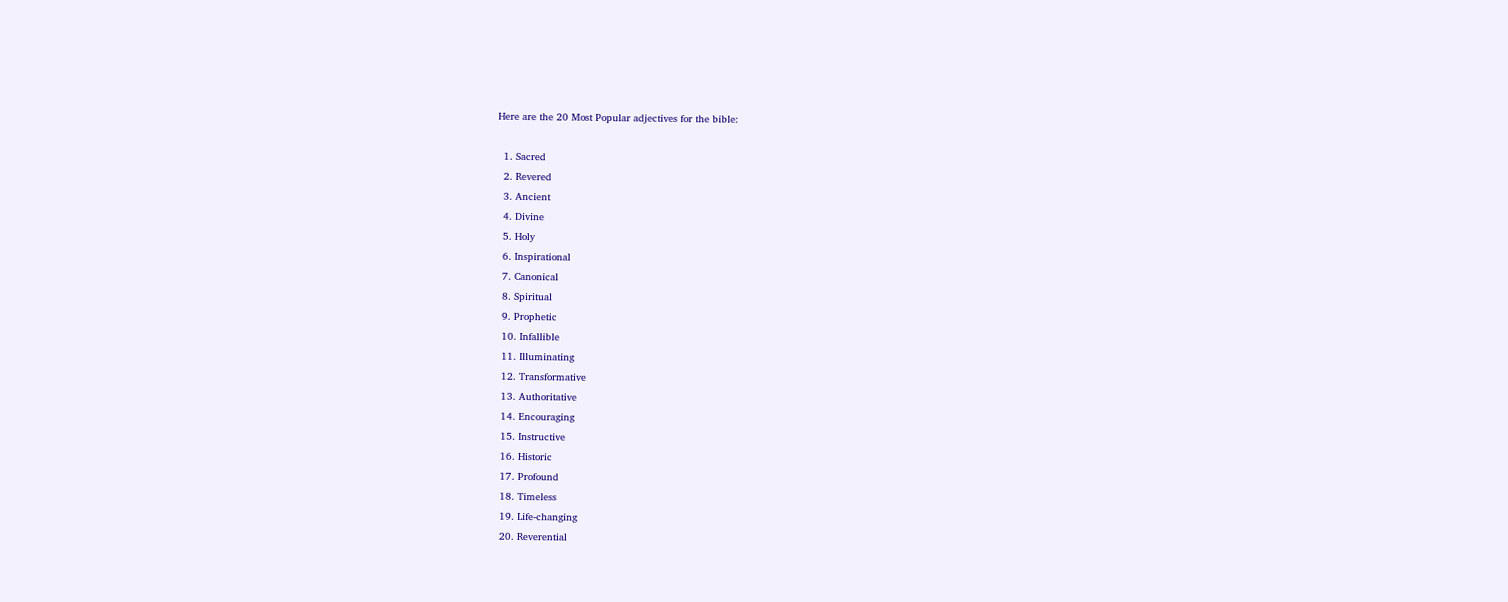Here are the 20 Most Popular adjectives for the bible:

  1. Sacred
  2. Revered
  3. Ancient
  4. Divine
  5. Holy
  6. Inspirational
  7. Canonical
  8. Spiritual
  9. Prophetic
  10. Infallible
  11. Illuminating
  12. Transformative
  13. Authoritative
  14. Encouraging
  15. Instructive
  16. Historic
  17. Profound
  18. Timeless
  19. Life-changing
  20. Reverential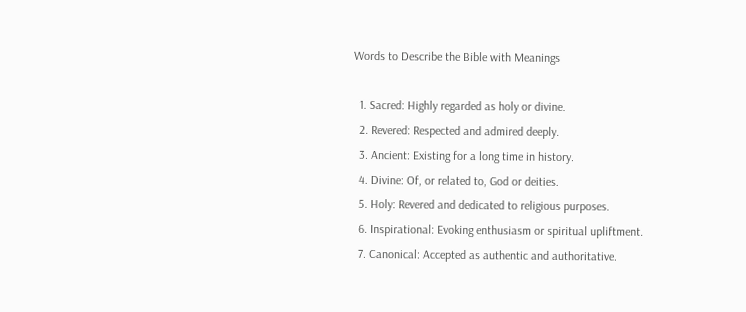Words to Describe the Bible with Meanings

  1. Sacred: Highly regarded as holy or divine.
  2. Revered: Respected and admired deeply.
  3. Ancient: Existing for a long time in history.
  4. Divine: Of, or related to, God or deities.
  5. Holy: Revered and dedicated to religious purposes.
  6. Inspirational: Evoking enthusiasm or spiritual upliftment.
  7. Canonical: Accepted as authentic and authoritative.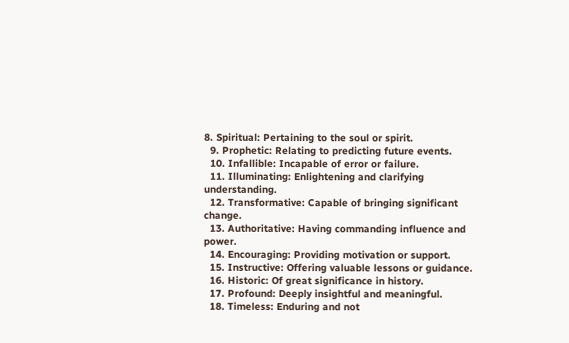8. Spiritual: Pertaining to the soul or spirit.
  9. Prophetic: Relating to predicting future events.
  10. Infallible: Incapable of error or failure.
  11. Illuminating: Enlightening and clarifying understanding.
  12. Transformative: Capable of bringing significant change.
  13. Authoritative: Having commanding influence and power.
  14. Encouraging: Providing motivation or support.
  15. Instructive: Offering valuable lessons or guidance.
  16. Historic: Of great significance in history.
  17. Profound: Deeply insightful and meaningful.
  18. Timeless: Enduring and not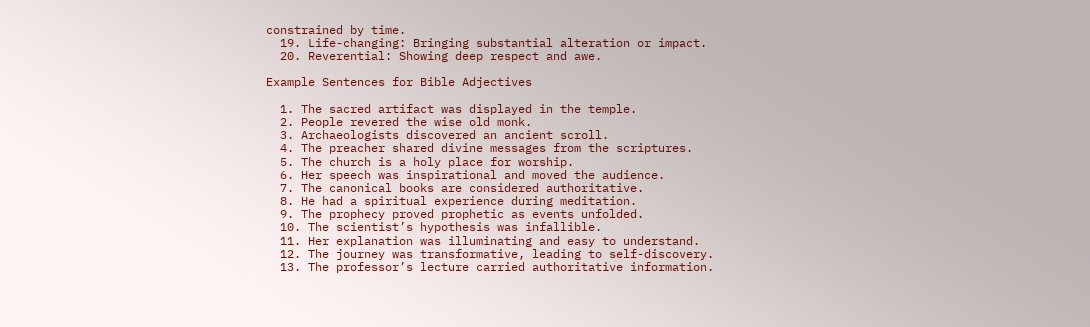constrained by time.
  19. Life-changing: Bringing substantial alteration or impact.
  20. Reverential: Showing deep respect and awe.

Example Sentences for Bible Adjectives

  1. The sacred artifact was displayed in the temple.
  2. People revered the wise old monk.
  3. Archaeologists discovered an ancient scroll.
  4. The preacher shared divine messages from the scriptures.
  5. The church is a holy place for worship.
  6. Her speech was inspirational and moved the audience.
  7. The canonical books are considered authoritative.
  8. He had a spiritual experience during meditation.
  9. The prophecy proved prophetic as events unfolded.
  10. The scientist’s hypothesis was infallible.
  11. Her explanation was illuminating and easy to understand.
  12. The journey was transformative, leading to self-discovery.
  13. The professor’s lecture carried authoritative information.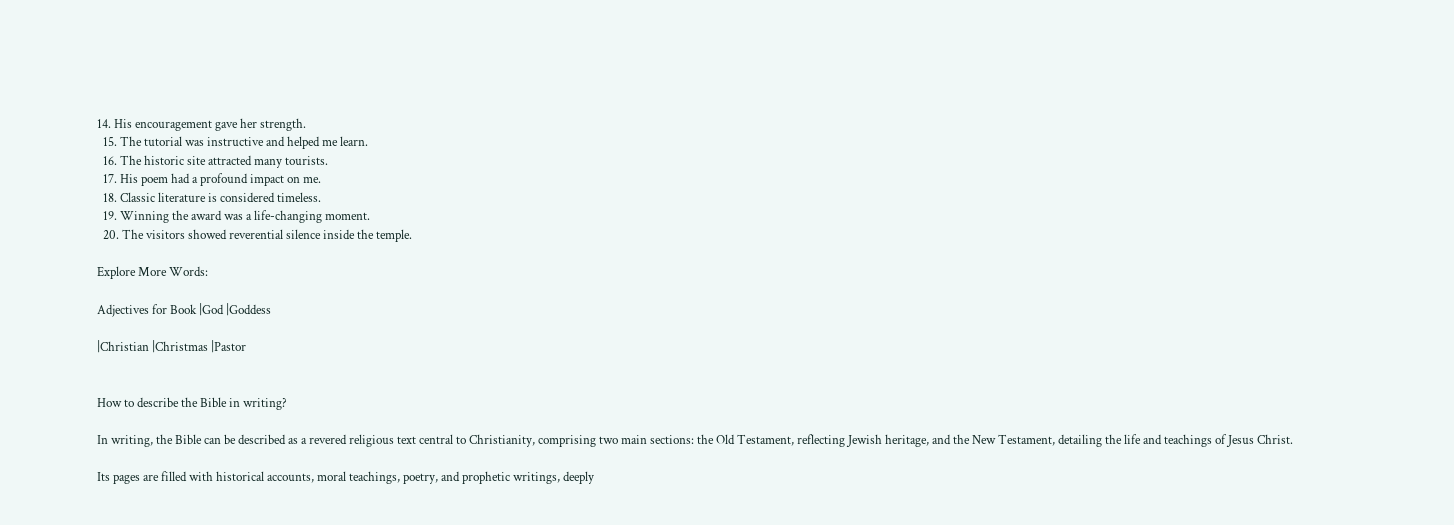14. His encouragement gave her strength.
  15. The tutorial was instructive and helped me learn.
  16. The historic site attracted many tourists.
  17. His poem had a profound impact on me.
  18. Classic literature is considered timeless.
  19. Winning the award was a life-changing moment.
  20. The visitors showed reverential silence inside the temple.

Explore More Words:

Adjectives for Book |God |Goddess

|Christian |Christmas |Pastor


How to describe the Bible in writing?

In writing, the Bible can be described as a revered religious text central to Christianity, comprising two main sections: the Old Testament, reflecting Jewish heritage, and the New Testament, detailing the life and teachings of Jesus Christ.

Its pages are filled with historical accounts, moral teachings, poetry, and prophetic writings, deeply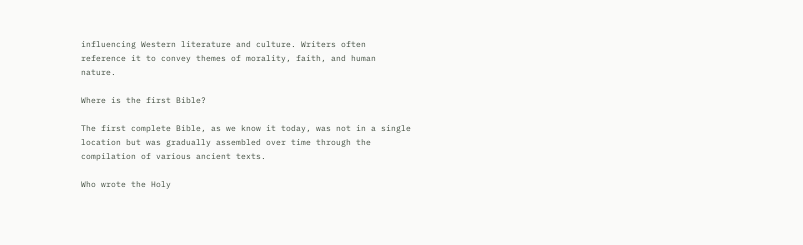influencing Western literature and culture. Writers often reference it to convey themes of morality, faith, and human nature.

Where is the first Bible?

The first complete Bible, as we know it today, was not in a single location but was gradually assembled over time through the compilation of various ancient texts.

Who wrote the Holy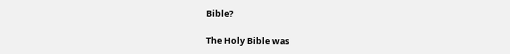Bible?

The Holy Bible was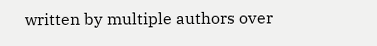written by multiple authors over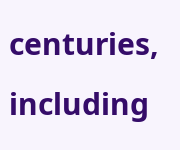centuries, including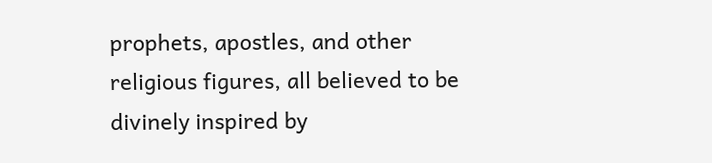prophets, apostles, and other religious figures, all believed to be divinely inspired by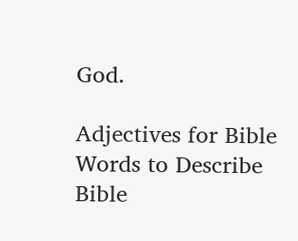God.

Adjectives for Bible Words to Describe Bible